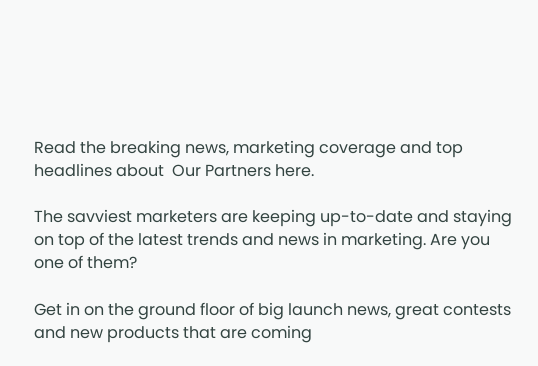Read the breaking news, marketing coverage and top headlines about  Our Partners here.

The savviest marketers are keeping up-to-date and staying on top of the latest trends and news in marketing. Are you one of them?

Get in on the ground floor of big launch news, great contests and new products that are coming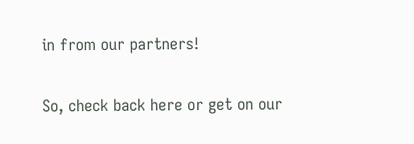in from our partners!

So, check back here or get on our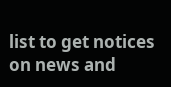list to get notices on news and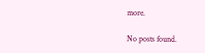more.

No posts found.